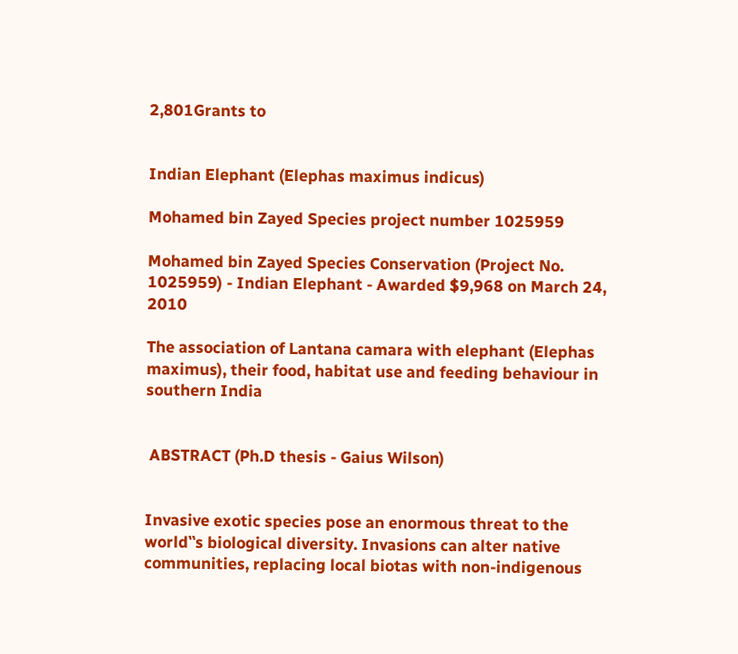2,801Grants to


Indian Elephant (Elephas maximus indicus)

Mohamed bin Zayed Species project number 1025959

Mohamed bin Zayed Species Conservation (Project No. 1025959) - Indian Elephant - Awarded $9,968 on March 24, 2010

The association of Lantana camara with elephant (Elephas maximus), their food, habitat use and feeding behaviour in southern India


 ABSTRACT (Ph.D thesis - Gaius Wilson)


Invasive exotic species pose an enormous threat to the world‟s biological diversity. Invasions can alter native communities, replacing local biotas with non-indigenous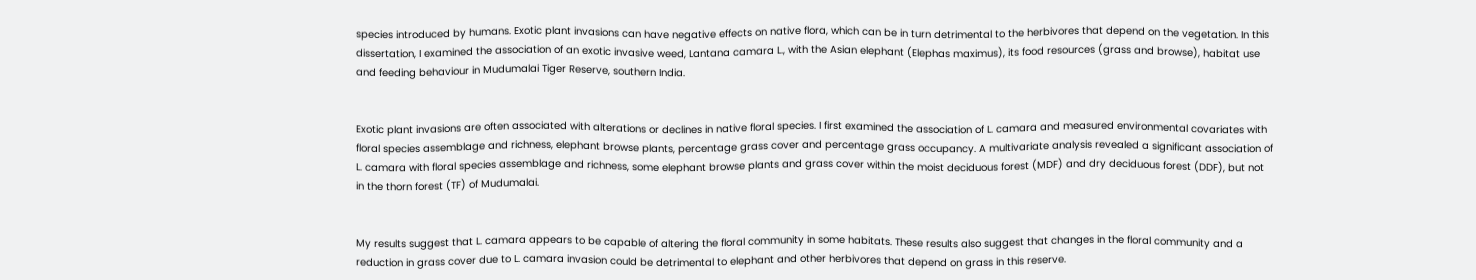species introduced by humans. Exotic plant invasions can have negative effects on native flora, which can be in turn detrimental to the herbivores that depend on the vegetation. In this dissertation, I examined the association of an exotic invasive weed, Lantana camara L., with the Asian elephant (Elephas maximus), its food resources (grass and browse), habitat use and feeding behaviour in Mudumalai Tiger Reserve, southern India.


Exotic plant invasions are often associated with alterations or declines in native floral species. I first examined the association of L. camara and measured environmental covariates with floral species assemblage and richness, elephant browse plants, percentage grass cover and percentage grass occupancy. A multivariate analysis revealed a significant association of L. camara with floral species assemblage and richness, some elephant browse plants and grass cover within the moist deciduous forest (MDF) and dry deciduous forest (DDF), but not in the thorn forest (TF) of Mudumalai.


My results suggest that L. camara appears to be capable of altering the floral community in some habitats. These results also suggest that changes in the floral community and a reduction in grass cover due to L. camara invasion could be detrimental to elephant and other herbivores that depend on grass in this reserve.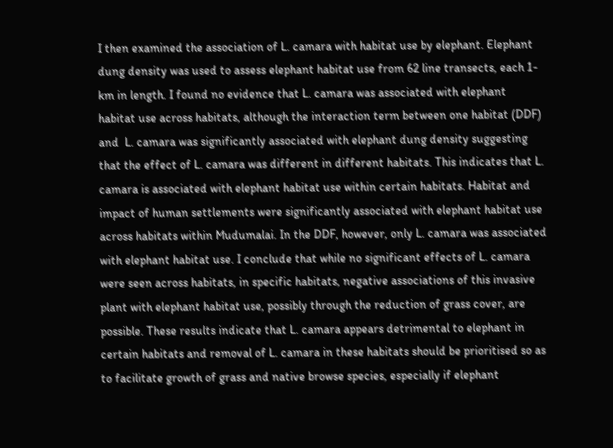I then examined the association of L. camara with habitat use by elephant. Elephant dung density was used to assess elephant habitat use from 62 line transects, each 1-km in length. I found no evidence that L. camara was associated with elephant  habitat use across habitats, although the interaction term between one habitat (DDF) and  L. camara was significantly associated with elephant dung density suggesting that the effect of L. camara was different in different habitats. This indicates that L. camara is associated with elephant habitat use within certain habitats. Habitat and impact of human settlements were significantly associated with elephant habitat use across habitats within Mudumalai. In the DDF, however, only L. camara was associated with elephant habitat use. I conclude that while no significant effects of L. camara were seen across habitats, in specific habitats, negative associations of this invasive plant with elephant habitat use, possibly through the reduction of grass cover, are possible. These results indicate that L. camara appears detrimental to elephant in certain habitats and removal of L. camara in these habitats should be prioritised so as to facilitate growth of grass and native browse species, especially if elephant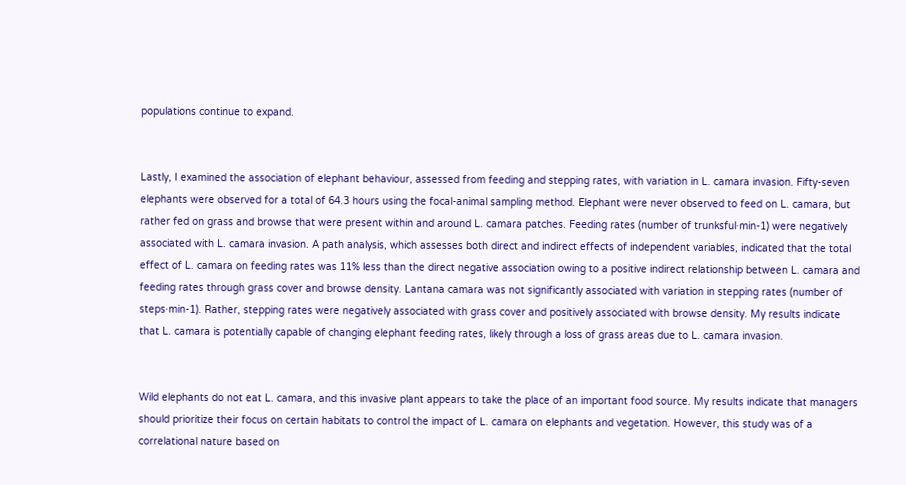populations continue to expand.


Lastly, I examined the association of elephant behaviour, assessed from feeding and stepping rates, with variation in L. camara invasion. Fifty-seven elephants were observed for a total of 64.3 hours using the focal-animal sampling method. Elephant were never observed to feed on L. camara, but rather fed on grass and browse that were present within and around L. camara patches. Feeding rates (number of trunksful·min-1) were negatively associated with L. camara invasion. A path analysis, which assesses both direct and indirect effects of independent variables, indicated that the total effect of L. camara on feeding rates was 11% less than the direct negative association owing to a positive indirect relationship between L. camara and feeding rates through grass cover and browse density. Lantana camara was not significantly associated with variation in stepping rates (number of steps·min-1). Rather, stepping rates were negatively associated with grass cover and positively associated with browse density. My results indicate that L. camara is potentially capable of changing elephant feeding rates, likely through a loss of grass areas due to L. camara invasion.


Wild elephants do not eat L. camara, and this invasive plant appears to take the place of an important food source. My results indicate that managers should prioritize their focus on certain habitats to control the impact of L. camara on elephants and vegetation. However, this study was of a correlational nature based on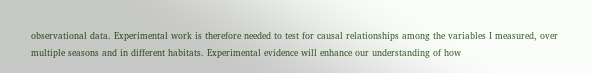observational data. Experimental work is therefore needed to test for causal relationships among the variables I measured, over multiple seasons and in different habitats. Experimental evidence will enhance our understanding of how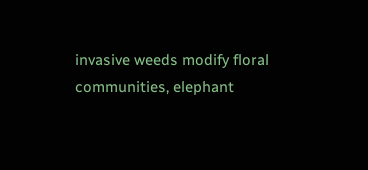invasive weeds modify floral communities, elephant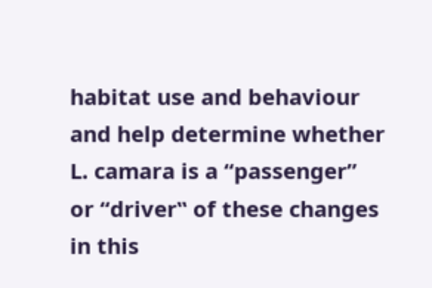habitat use and behaviour and help determine whether L. camara is a “passenger” or “driver‟ of these changes in this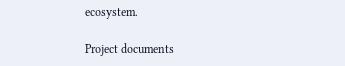ecosystem.

Project documents